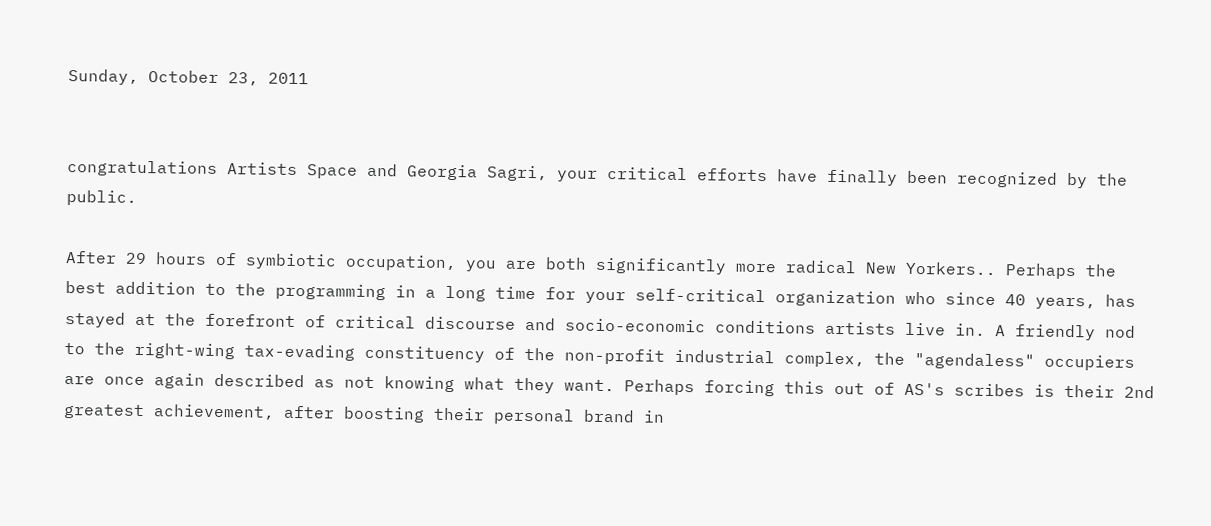Sunday, October 23, 2011


congratulations Artists Space and Georgia Sagri, your critical efforts have finally been recognized by the public.

After 29 hours of symbiotic occupation, you are both significantly more radical New Yorkers.. Perhaps the best addition to the programming in a long time for your self-critical organization who since 40 years, has stayed at the forefront of critical discourse and socio-economic conditions artists live in. A friendly nod to the right-wing tax-evading constituency of the non-profit industrial complex, the "agendaless" occupiers are once again described as not knowing what they want. Perhaps forcing this out of AS's scribes is their 2nd greatest achievement, after boosting their personal brand in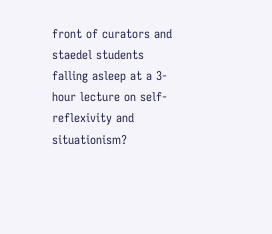front of curators and staedel students falling asleep at a 3-hour lecture on self-reflexivity and situationism?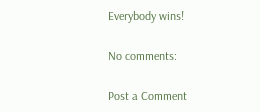Everybody wins!

No comments:

Post a Comment